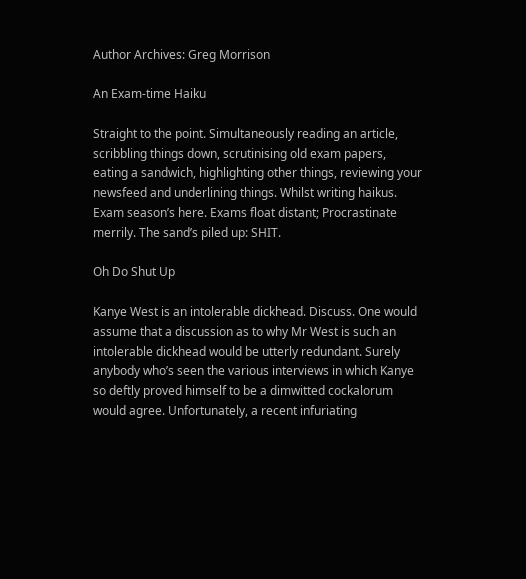Author Archives: Greg Morrison

An Exam-time Haiku

Straight to the point. Simultaneously reading an article, scribbling things down, scrutinising old exam papers, eating a sandwich, highlighting other things, reviewing your newsfeed and underlining things. Whilst writing haikus. Exam season’s here. Exams float distant; Procrastinate merrily. The sand’s piled up: SHIT.

Oh Do Shut Up

Kanye West is an intolerable dickhead. Discuss. One would assume that a discussion as to why Mr West is such an intolerable dickhead would be utterly redundant. Surely anybody who’s seen the various interviews in which Kanye so deftly proved himself to be a dimwitted cockalorum would agree. Unfortunately, a recent infuriating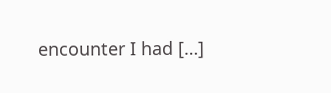encounter I had […]